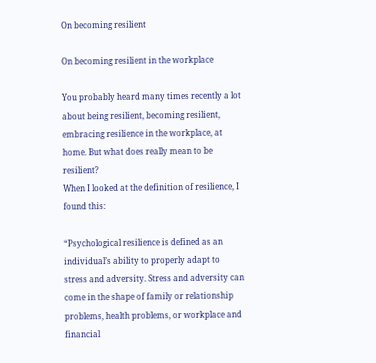On becoming resilient

On becoming resilient in the workplace

You probably heard many times recently a lot about being resilient, becoming resilient, embracing resilience in the workplace, at home. But what does really mean to be resilient?
When I looked at the definition of resilience, I found this:

“Psychological resilience is defined as an individual’s ability to properly adapt to stress and adversity. Stress and adversity can come in the shape of family or relationship problems, health problems, or workplace and financial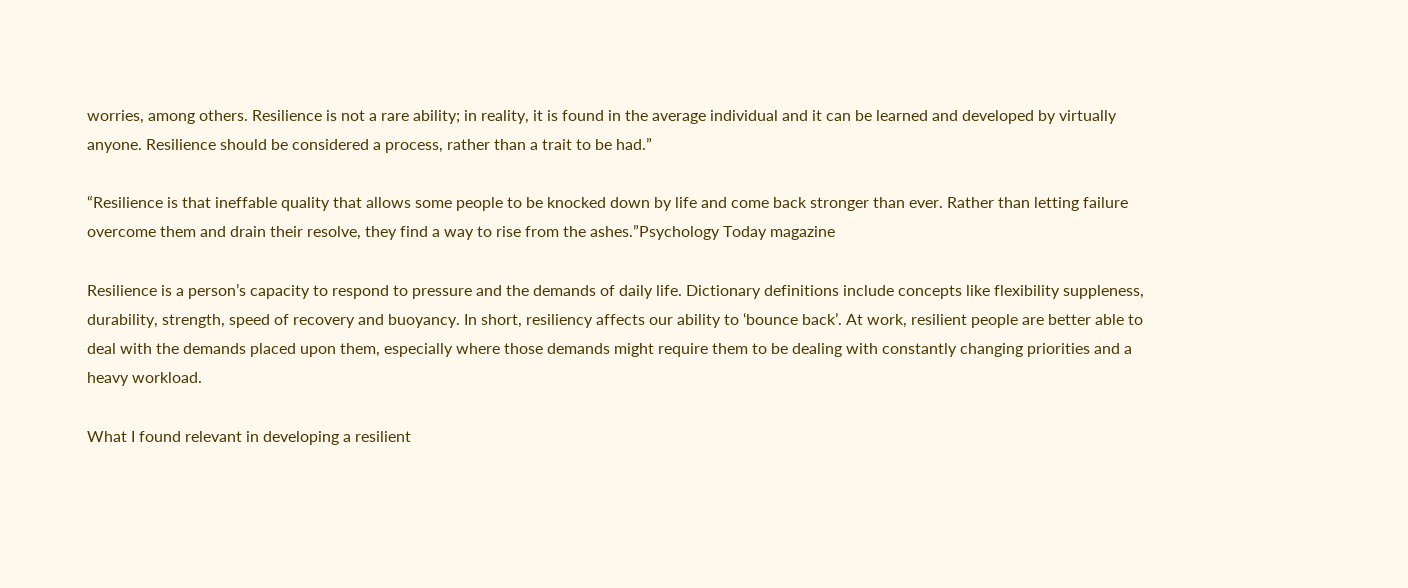worries, among others. Resilience is not a rare ability; in reality, it is found in the average individual and it can be learned and developed by virtually anyone. Resilience should be considered a process, rather than a trait to be had.”

“Resilience is that ineffable quality that allows some people to be knocked down by life and come back stronger than ever. Rather than letting failure overcome them and drain their resolve, they find a way to rise from the ashes.”Psychology Today magazine

Resilience is a person’s capacity to respond to pressure and the demands of daily life. Dictionary definitions include concepts like flexibility suppleness, durability, strength, speed of recovery and buoyancy. In short, resiliency affects our ability to ‘bounce back’. At work, resilient people are better able to deal with the demands placed upon them, especially where those demands might require them to be dealing with constantly changing priorities and a heavy workload.

What I found relevant in developing a resilient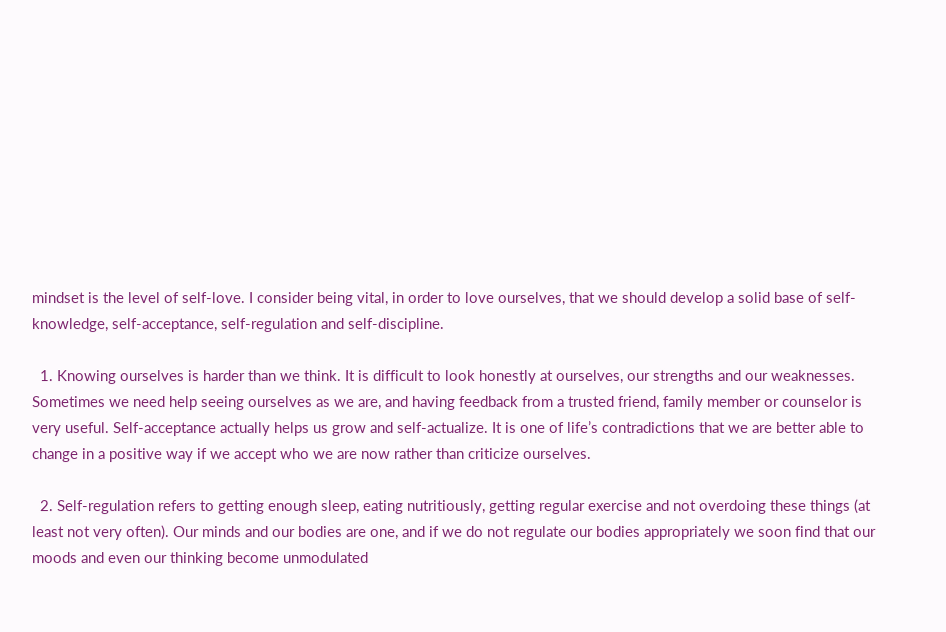mindset is the level of self-love. I consider being vital, in order to love ourselves, that we should develop a solid base of self-knowledge, self-acceptance, self-regulation and self-discipline.

  1. Knowing ourselves is harder than we think. It is difficult to look honestly at ourselves, our strengths and our weaknesses. Sometimes we need help seeing ourselves as we are, and having feedback from a trusted friend, family member or counselor is very useful. Self-acceptance actually helps us grow and self-actualize. It is one of life’s contradictions that we are better able to change in a positive way if we accept who we are now rather than criticize ourselves.

  2. Self-regulation refers to getting enough sleep, eating nutritiously, getting regular exercise and not overdoing these things (at least not very often). Our minds and our bodies are one, and if we do not regulate our bodies appropriately we soon find that our moods and even our thinking become unmodulated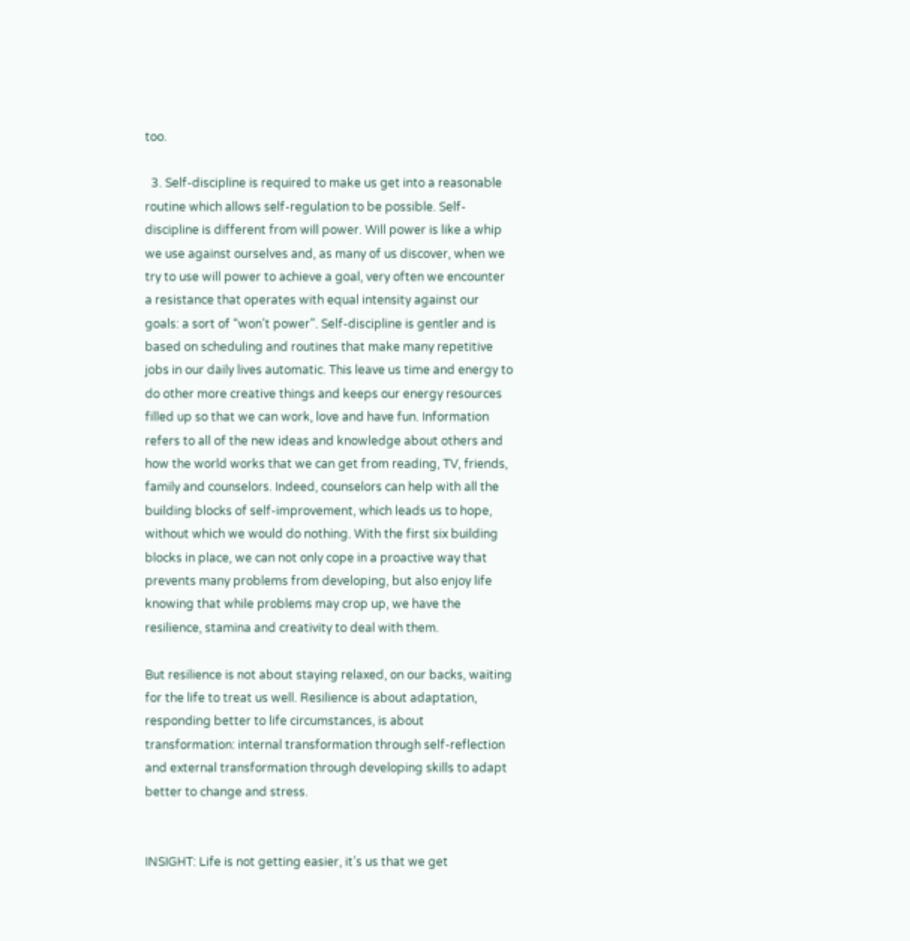too.

  3. Self-discipline is required to make us get into a reasonable routine which allows self-regulation to be possible. Self-discipline is different from will power. Will power is like a whip we use against ourselves and, as many of us discover, when we try to use will power to achieve a goal, very often we encounter a resistance that operates with equal intensity against our goals: a sort of “won’t power”. Self-discipline is gentler and is based on scheduling and routines that make many repetitive jobs in our daily lives automatic. This leave us time and energy to do other more creative things and keeps our energy resources filled up so that we can work, love and have fun. Information refers to all of the new ideas and knowledge about others and how the world works that we can get from reading, TV, friends, family and counselors. Indeed, counselors can help with all the building blocks of self-improvement, which leads us to hope, without which we would do nothing. With the first six building blocks in place, we can not only cope in a proactive way that prevents many problems from developing, but also enjoy life knowing that while problems may crop up, we have the resilience, stamina and creativity to deal with them.

But resilience is not about staying relaxed, on our backs, waiting for the life to treat us well. Resilience is about adaptation, responding better to life circumstances, is about transformation: internal transformation through self-reflection and external transformation through developing skills to adapt better to change and stress.


INSIGHT: Life is not getting easier, it’s us that we get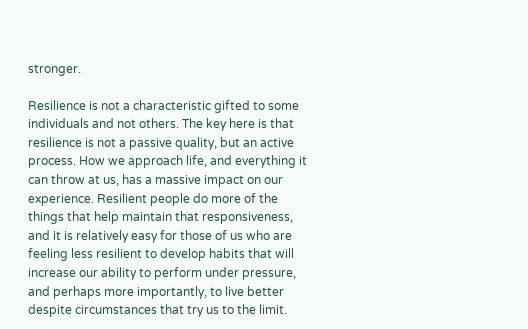stronger.

Resilience is not a characteristic gifted to some individuals and not others. The key here is that resilience is not a passive quality, but an active process. How we approach life, and everything it can throw at us, has a massive impact on our experience. Resilient people do more of the things that help maintain that responsiveness, and it is relatively easy for those of us who are feeling less resilient to develop habits that will increase our ability to perform under pressure, and perhaps more importantly, to live better despite circumstances that try us to the limit.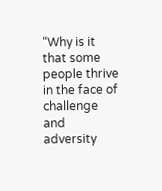“Why is it that some people thrive in the face of challenge and adversity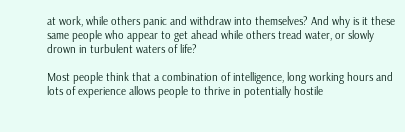at work, while others panic and withdraw into themselves? And why is it these same people who appear to get ahead while others tread water, or slowly drown in turbulent waters of life?

Most people think that a combination of intelligence, long working hours and lots of experience allows people to thrive in potentially hostile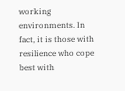working environments. In fact, it is those with resilience who cope best with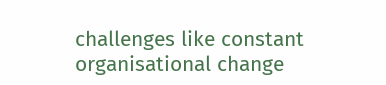challenges like constant organisational change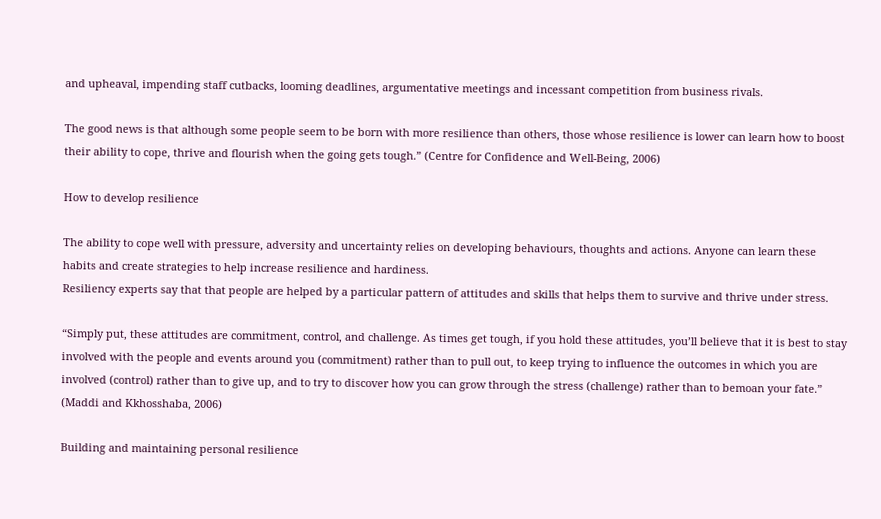and upheaval, impending staff cutbacks, looming deadlines, argumentative meetings and incessant competition from business rivals.

The good news is that although some people seem to be born with more resilience than others, those whose resilience is lower can learn how to boost their ability to cope, thrive and flourish when the going gets tough.” (Centre for Confidence and Well-Being, 2006)

How to develop resilience

The ability to cope well with pressure, adversity and uncertainty relies on developing behaviours, thoughts and actions. Anyone can learn these habits and create strategies to help increase resilience and hardiness.
Resiliency experts say that that people are helped by a particular pattern of attitudes and skills that helps them to survive and thrive under stress.

“Simply put, these attitudes are commitment, control, and challenge. As times get tough, if you hold these attitudes, you’ll believe that it is best to stay involved with the people and events around you (commitment) rather than to pull out, to keep trying to influence the outcomes in which you are involved (control) rather than to give up, and to try to discover how you can grow through the stress (challenge) rather than to bemoan your fate.” (Maddi and Kkhosshaba, 2006)

Building and maintaining personal resilience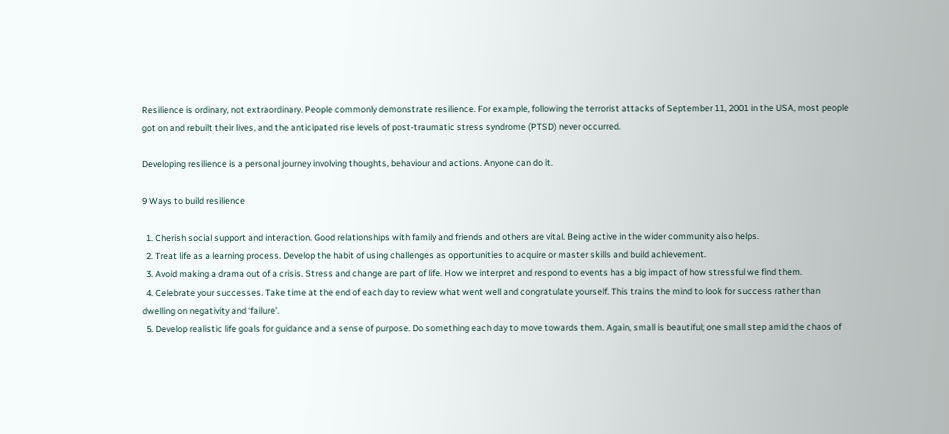Resilience is ordinary, not extraordinary. People commonly demonstrate resilience. For example, following the terrorist attacks of September 11, 2001 in the USA, most people got on and rebuilt their lives, and the anticipated rise levels of post-traumatic stress syndrome (PTSD) never occurred.

Developing resilience is a personal journey involving thoughts, behaviour and actions. Anyone can do it.

9 Ways to build resilience

  1. Cherish social support and interaction. Good relationships with family and friends and others are vital. Being active in the wider community also helps.
  2. Treat life as a learning process. Develop the habit of using challenges as opportunities to acquire or master skills and build achievement.
  3. Avoid making a drama out of a crisis. Stress and change are part of life. How we interpret and respond to events has a big impact of how stressful we find them.
  4. Celebrate your successes. Take time at the end of each day to review what went well and congratulate yourself. This trains the mind to look for success rather than dwelling on negativity and ‘failure’.
  5. Develop realistic life goals for guidance and a sense of purpose. Do something each day to move towards them. Again, small is beautiful; one small step amid the chaos of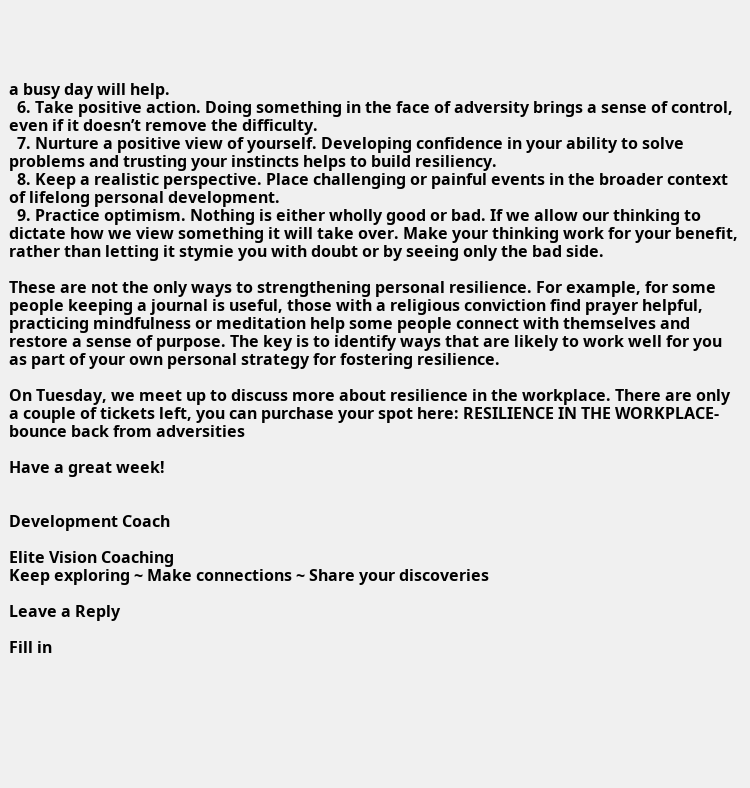a busy day will help.
  6. Take positive action. Doing something in the face of adversity brings a sense of control, even if it doesn’t remove the difficulty.
  7. Nurture a positive view of yourself. Developing confidence in your ability to solve problems and trusting your instincts helps to build resiliency.
  8. Keep a realistic perspective. Place challenging or painful events in the broader context of lifelong personal development.
  9. Practice optimism. Nothing is either wholly good or bad. If we allow our thinking to dictate how we view something it will take over. Make your thinking work for your benefit, rather than letting it stymie you with doubt or by seeing only the bad side.

These are not the only ways to strengthening personal resilience. For example, for some people keeping a journal is useful, those with a religious conviction find prayer helpful, practicing mindfulness or meditation help some people connect with themselves and restore a sense of purpose. The key is to identify ways that are likely to work well for you as part of your own personal strategy for fostering resilience.

On Tuesday, we meet up to discuss more about resilience in the workplace. There are only a couple of tickets left, you can purchase your spot here: RESILIENCE IN THE WORKPLACE- bounce back from adversities

Have a great week!


Development Coach

Elite Vision Coaching
Keep exploring ~ Make connections ~ Share your discoveries

Leave a Reply

Fill in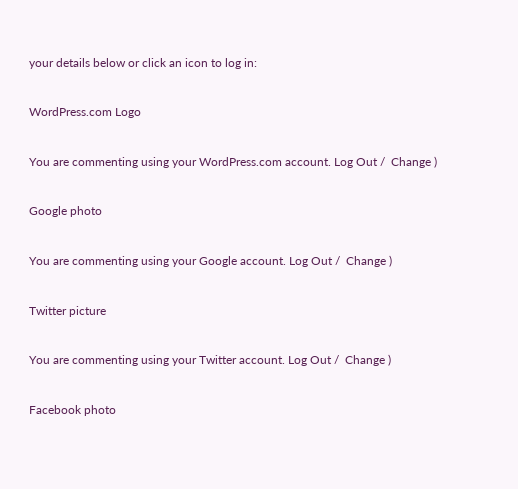your details below or click an icon to log in:

WordPress.com Logo

You are commenting using your WordPress.com account. Log Out /  Change )

Google photo

You are commenting using your Google account. Log Out /  Change )

Twitter picture

You are commenting using your Twitter account. Log Out /  Change )

Facebook photo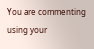You are commenting using your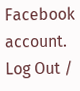Facebook account. Log Out /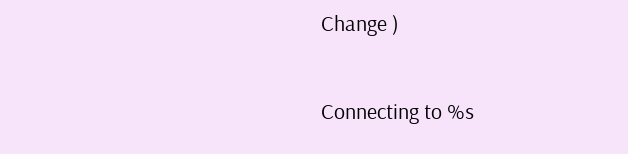Change )

Connecting to %s